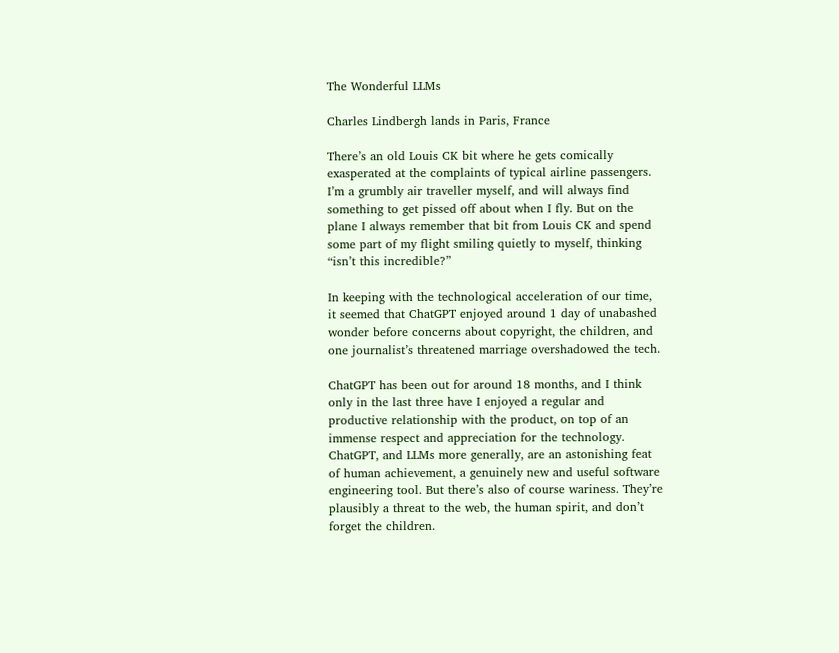The Wonderful LLMs

Charles Lindbergh lands in Paris, France

There’s an old Louis CK bit where he gets comically exasperated at the complaints of typical airline passengers. I’m a grumbly air traveller myself, and will always find something to get pissed off about when I fly. But on the plane I always remember that bit from Louis CK and spend some part of my flight smiling quietly to myself, thinking “isn’t this incredible?”

In keeping with the technological acceleration of our time, it seemed that ChatGPT enjoyed around 1 day of unabashed wonder before concerns about copyright, the children, and one journalist’s threatened marriage overshadowed the tech.

ChatGPT has been out for around 18 months, and I think only in the last three have I enjoyed a regular and productive relationship with the product, on top of an immense respect and appreciation for the technology. ChatGPT, and LLMs more generally, are an astonishing feat of human achievement, a genuinely new and useful software engineering tool. But there’s also of course wariness. They’re plausibly a threat to the web, the human spirit, and don’t forget the children.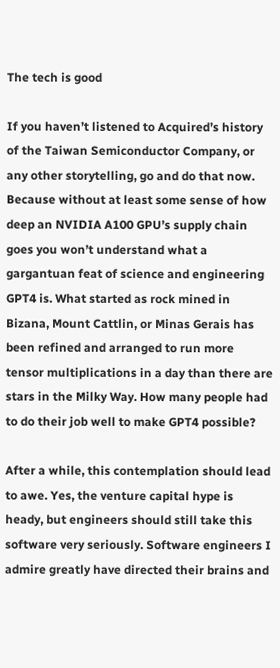The tech is good

If you haven’t listened to Acquired’s history of the Taiwan Semiconductor Company, or any other storytelling, go and do that now. Because without at least some sense of how deep an NVIDIA A100 GPU’s supply chain goes you won’t understand what a gargantuan feat of science and engineering GPT4 is. What started as rock mined in Bizana, Mount Cattlin, or Minas Gerais has been refined and arranged to run more tensor multiplications in a day than there are stars in the Milky Way. How many people had to do their job well to make GPT4 possible?

After a while, this contemplation should lead to awe. Yes, the venture capital hype is heady, but engineers should still take this software very seriously. Software engineers I admire greatly have directed their brains and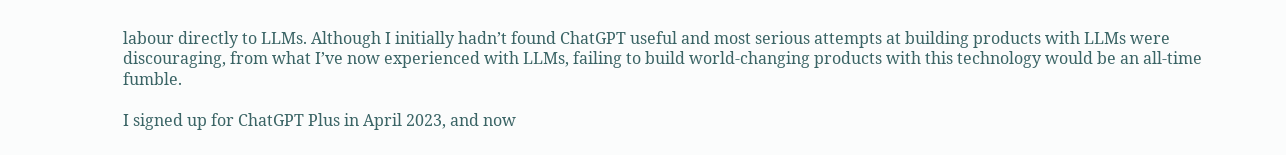labour directly to LLMs. Although I initially hadn’t found ChatGPT useful and most serious attempts at building products with LLMs were discouraging, from what I’ve now experienced with LLMs, failing to build world-changing products with this technology would be an all-time fumble.

I signed up for ChatGPT Plus in April 2023, and now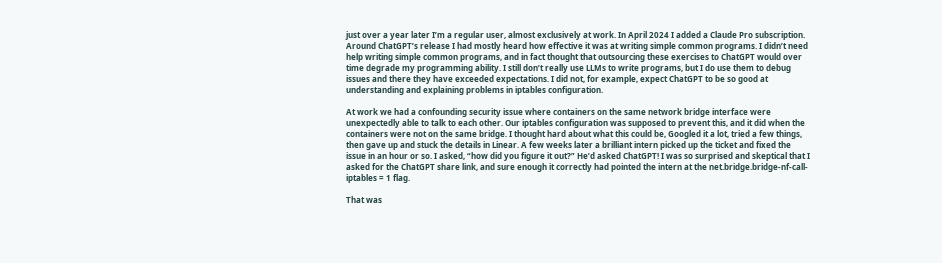just over a year later I’m a regular user, almost exclusively at work. In April 2024 I added a Claude Pro subscription. Around ChatGPT’s release I had mostly heard how effective it was at writing simple common programs. I didn’t need help writing simple common programs, and in fact thought that outsourcing these exercises to ChatGPT would over time degrade my programming ability. I still don’t really use LLMs to write programs, but I do use them to debug issues and there they have exceeded expectations. I did not, for example, expect ChatGPT to be so good at understanding and explaining problems in iptables configuration.

At work we had a confounding security issue where containers on the same network bridge interface were unexpectedly able to talk to each other. Our iptables configuration was supposed to prevent this, and it did when the containers were not on the same bridge. I thought hard about what this could be, Googled it a lot, tried a few things, then gave up and stuck the details in Linear. A few weeks later a brilliant intern picked up the ticket and fixed the issue in an hour or so. I asked, “how did you figure it out?” He’d asked ChatGPT! I was so surprised and skeptical that I asked for the ChatGPT share link, and sure enough it correctly had pointed the intern at the net.bridge.bridge-nf-call-iptables = 1 flag.

That was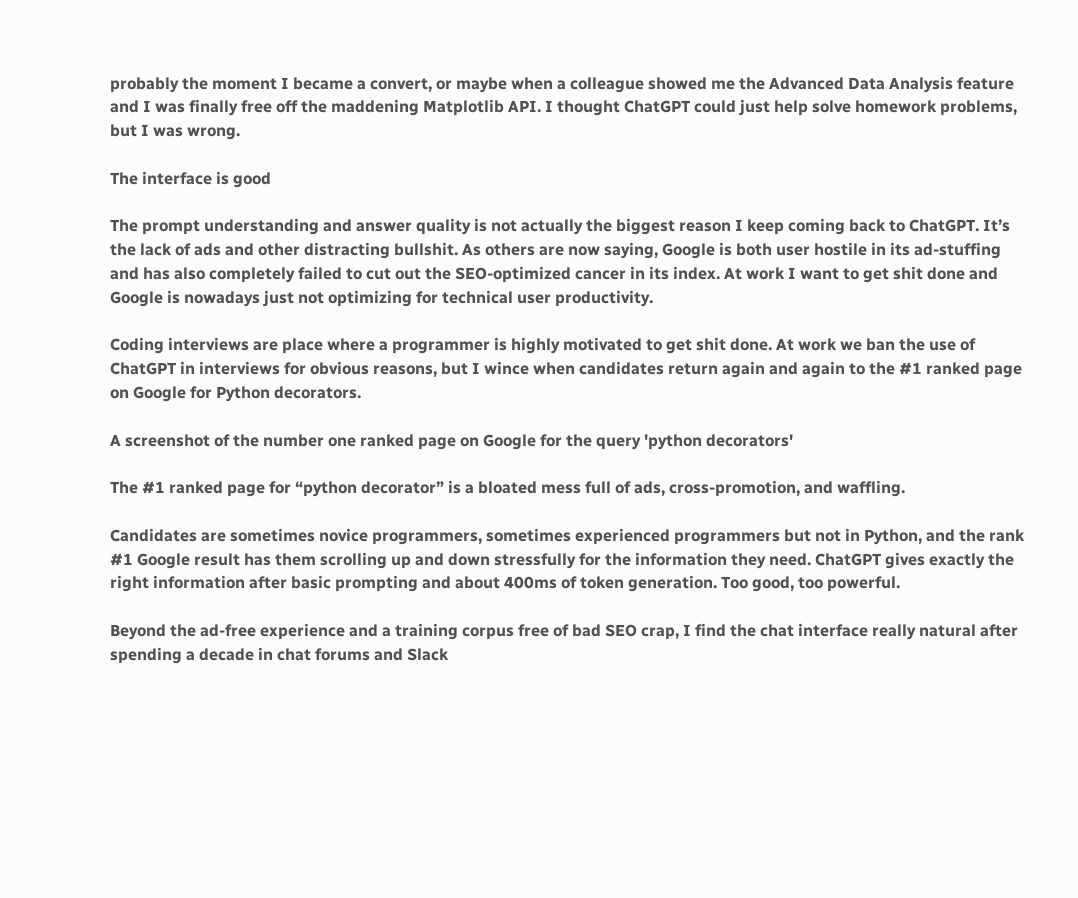probably the moment I became a convert, or maybe when a colleague showed me the Advanced Data Analysis feature and I was finally free off the maddening Matplotlib API. I thought ChatGPT could just help solve homework problems, but I was wrong.

The interface is good

The prompt understanding and answer quality is not actually the biggest reason I keep coming back to ChatGPT. It’s the lack of ads and other distracting bullshit. As others are now saying, Google is both user hostile in its ad-stuffing and has also completely failed to cut out the SEO-optimized cancer in its index. At work I want to get shit done and Google is nowadays just not optimizing for technical user productivity.

Coding interviews are place where a programmer is highly motivated to get shit done. At work we ban the use of ChatGPT in interviews for obvious reasons, but I wince when candidates return again and again to the #1 ranked page on Google for Python decorators.

A screenshot of the number one ranked page on Google for the query 'python decorators'

The #1 ranked page for “python decorator” is a bloated mess full of ads, cross-promotion, and waffling.

Candidates are sometimes novice programmers, sometimes experienced programmers but not in Python, and the rank #1 Google result has them scrolling up and down stressfully for the information they need. ChatGPT gives exactly the right information after basic prompting and about 400ms of token generation. Too good, too powerful.

Beyond the ad-free experience and a training corpus free of bad SEO crap, I find the chat interface really natural after spending a decade in chat forums and Slack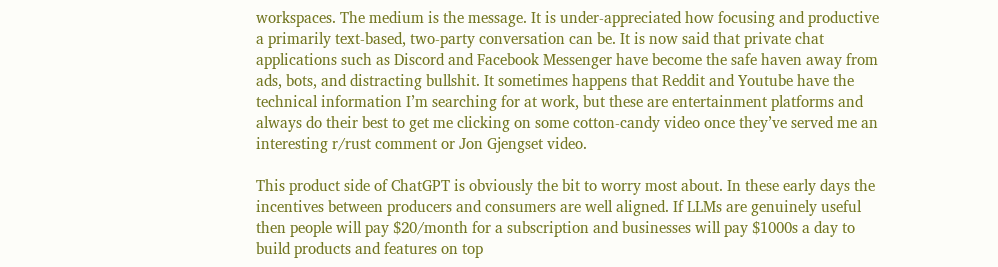workspaces. The medium is the message. It is under-appreciated how focusing and productive a primarily text-based, two-party conversation can be. It is now said that private chat applications such as Discord and Facebook Messenger have become the safe haven away from ads, bots, and distracting bullshit. It sometimes happens that Reddit and Youtube have the technical information I’m searching for at work, but these are entertainment platforms and always do their best to get me clicking on some cotton-candy video once they’ve served me an interesting r/rust comment or Jon Gjengset video.

This product side of ChatGPT is obviously the bit to worry most about. In these early days the incentives between producers and consumers are well aligned. If LLMs are genuinely useful then people will pay $20/month for a subscription and businesses will pay $1000s a day to build products and features on top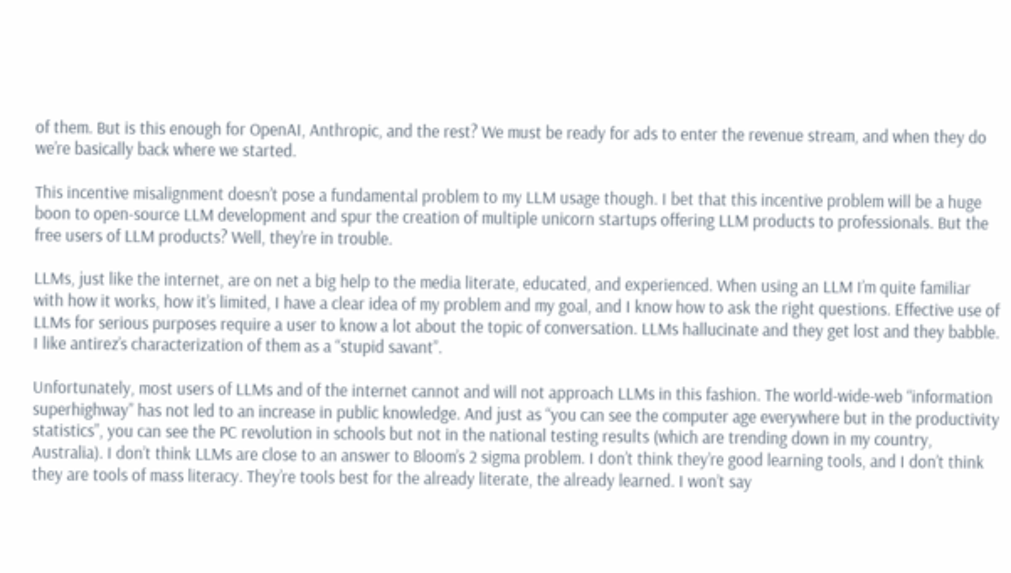of them. But is this enough for OpenAI, Anthropic, and the rest? We must be ready for ads to enter the revenue stream, and when they do we’re basically back where we started.

This incentive misalignment doesn’t pose a fundamental problem to my LLM usage though. I bet that this incentive problem will be a huge boon to open-source LLM development and spur the creation of multiple unicorn startups offering LLM products to professionals. But the free users of LLM products? Well, they’re in trouble.

LLMs, just like the internet, are on net a big help to the media literate, educated, and experienced. When using an LLM I’m quite familiar with how it works, how it’s limited, I have a clear idea of my problem and my goal, and I know how to ask the right questions. Effective use of LLMs for serious purposes require a user to know a lot about the topic of conversation. LLMs hallucinate and they get lost and they babble. I like antirez’s characterization of them as a “stupid savant”.

Unfortunately, most users of LLMs and of the internet cannot and will not approach LLMs in this fashion. The world-wide-web “information superhighway” has not led to an increase in public knowledge. And just as “you can see the computer age everywhere but in the productivity statistics”, you can see the PC revolution in schools but not in the national testing results (which are trending down in my country, Australia). I don’t think LLMs are close to an answer to Bloom’s 2 sigma problem. I don’t think they’re good learning tools, and I don’t think they are tools of mass literacy. They’re tools best for the already literate, the already learned. I won’t say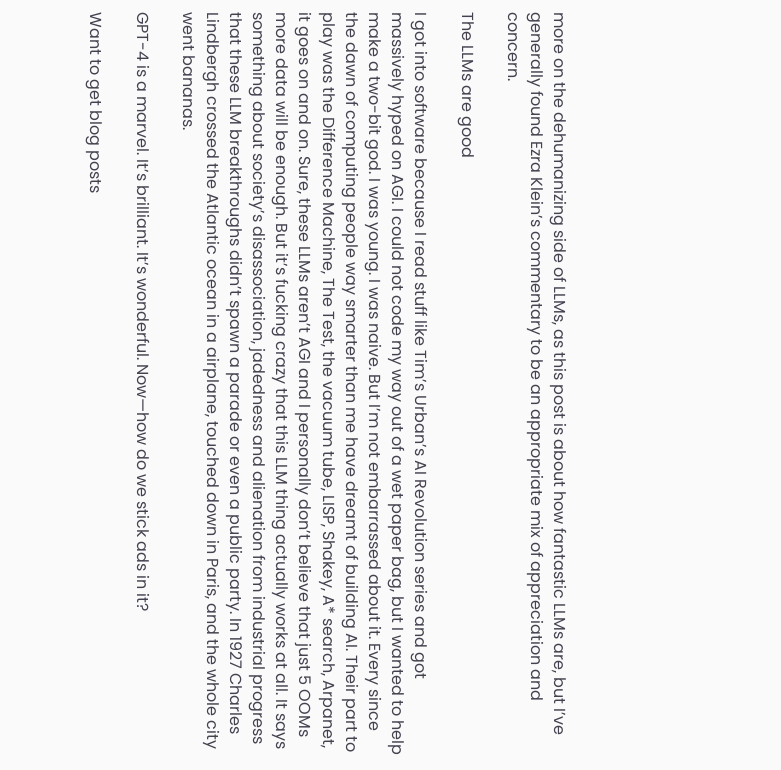more on the dehumanizing side of LLMs, as this post is about how fantastic LLMs are, but I’ve generally found Ezra Klein’s commentary to be an appropriate mix of appreciation and concern.

The LLMs are good

I got into software because I read stuff like Tim’s Urban’s AI Revolution series and got massively hyped on AGI. I could not code my way out of a wet paper bag, but I wanted to help make a two-bit god. I was young. I was naive. But I’m not embarrassed about it. Every since the dawn of computing people way smarter than me have dreamt of building AI. Their part to play was the Difference Machine, The Test, the vacuum tube, LISP, Shakey, A* search, Arpanet, it goes on and on. Sure, these LLMs aren’t AGI and I personally don’t believe that just 5 OOMs more data will be enough. But it’s fucking crazy that this LLM thing actually works at all. It says something about society’s disassociation, jadedness and alienation from industrial progress that these LLM breakthroughs didn’t spawn a parade or even a public party. In 1927 Charles Lindbergh crossed the Atlantic ocean in a airplane, touched down in Paris, and the whole city went bananas.

GPT-4 is a marvel. It’s brilliant. It’s wonderful. Now—how do we stick ads in it?

Want to get blog posts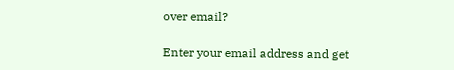over email?

Enter your email address and get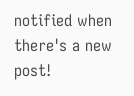notified when there's a new post!